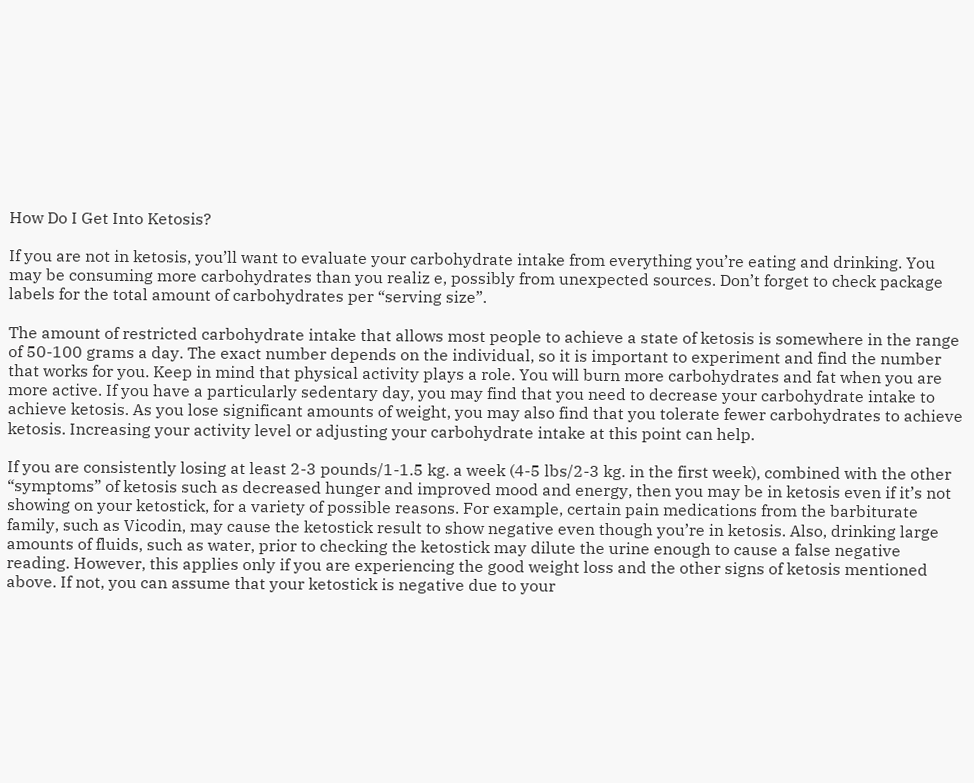How Do I Get Into Ketosis?

If you are not in ketosis, you’ll want to evaluate your carbohydrate intake from everything you’re eating and drinking. You may be consuming more carbohydrates than you realiz e, possibly from unexpected sources. Don’t forget to check package labels for the total amount of carbohydrates per “serving size”.

The amount of restricted carbohydrate intake that allows most people to achieve a state of ketosis is somewhere in the range of 50-100 grams a day. The exact number depends on the individual, so it is important to experiment and find the number that works for you. Keep in mind that physical activity plays a role. You will burn more carbohydrates and fat when you are more active. If you have a particularly sedentary day, you may find that you need to decrease your carbohydrate intake to achieve ketosis. As you lose significant amounts of weight, you may also find that you tolerate fewer carbohydrates to achieve ketosis. Increasing your activity level or adjusting your carbohydrate intake at this point can help.

If you are consistently losing at least 2-3 pounds/1-1.5 kg. a week (4-5 lbs/2-3 kg. in the first week), combined with the other “symptoms” of ketosis such as decreased hunger and improved mood and energy, then you may be in ketosis even if it’s not showing on your ketostick, for a variety of possible reasons. For example, certain pain medications from the barbiturate family, such as Vicodin, may cause the ketostick result to show negative even though you’re in ketosis. Also, drinking large amounts of fluids, such as water, prior to checking the ketostick may dilute the urine enough to cause a false negative reading. However, this applies only if you are experiencing the good weight loss and the other signs of ketosis mentioned above. If not, you can assume that your ketostick is negative due to your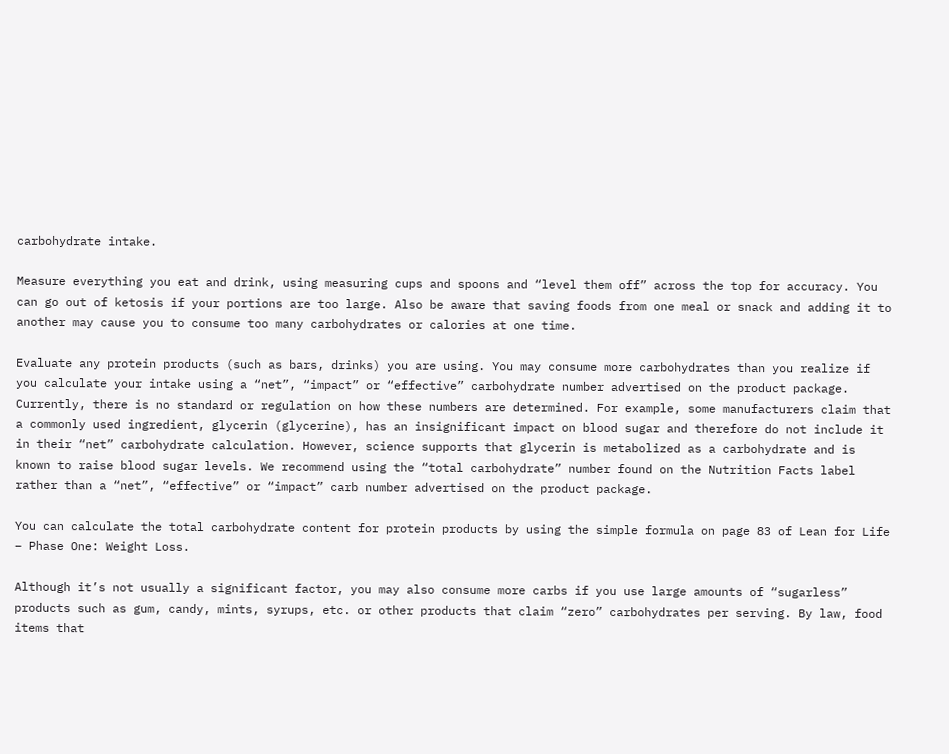carbohydrate intake.

Measure everything you eat and drink, using measuring cups and spoons and “level them off” across the top for accuracy. You can go out of ketosis if your portions are too large. Also be aware that saving foods from one meal or snack and adding it to another may cause you to consume too many carbohydrates or calories at one time.

Evaluate any protein products (such as bars, drinks) you are using. You may consume more carbohydrates than you realize if you calculate your intake using a “net”, “impact” or “effective” carbohydrate number advertised on the product package. Currently, there is no standard or regulation on how these numbers are determined. For example, some manufacturers claim that a commonly used ingredient, glycerin (glycerine), has an insignificant impact on blood sugar and therefore do not include it in their “net” carbohydrate calculation. However, science supports that glycerin is metabolized as a carbohydrate and is known to raise blood sugar levels. We recommend using the “total carbohydrate” number found on the Nutrition Facts label rather than a “net”, “effective” or “impact” carb number advertised on the product package.

You can calculate the total carbohydrate content for protein products by using the simple formula on page 83 of Lean for Life – Phase One: Weight Loss.

Although it’s not usually a significant factor, you may also consume more carbs if you use large amounts of “sugarless” products such as gum, candy, mints, syrups, etc. or other products that claim “zero” carbohydrates per serving. By law, food items that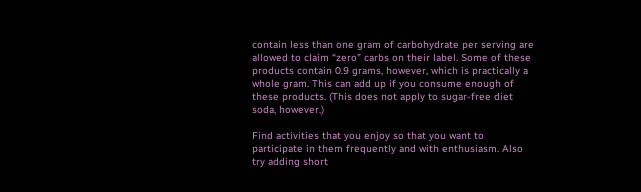contain less than one gram of carbohydrate per serving are allowed to claim “zero” carbs on their label. Some of these products contain 0.9 grams, however, which is practically a whole gram. This can add up if you consume enough of these products. (This does not apply to sugar-free diet soda, however.)

Find activities that you enjoy so that you want to participate in them frequently and with enthusiasm. Also try adding short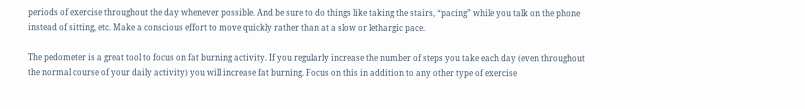periods of exercise throughout the day whenever possible. And be sure to do things like taking the stairs, “pacing” while you talk on the phone instead of sitting, etc. Make a conscious effort to move quickly rather than at a slow or lethargic pace.

The pedometer is a great tool to focus on fat burning activity. If you regularly increase the number of steps you take each day (even throughout the normal course of your daily activity) you will increase fat burning. Focus on this in addition to any other type of exercise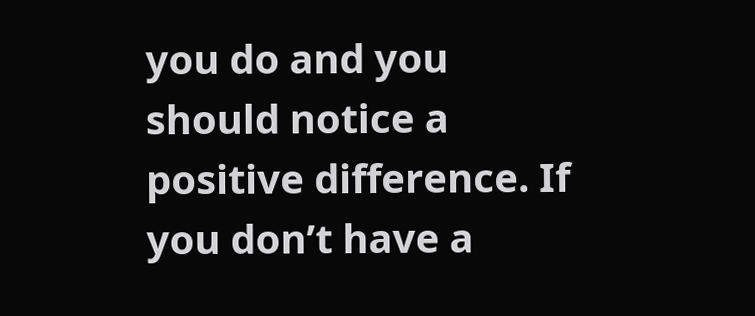you do and you should notice a positive difference. If you don’t have a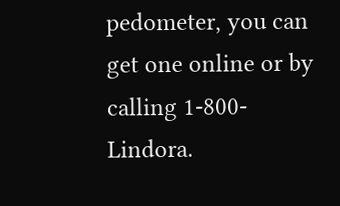pedometer, you can get one online or by calling 1-800-Lindora.